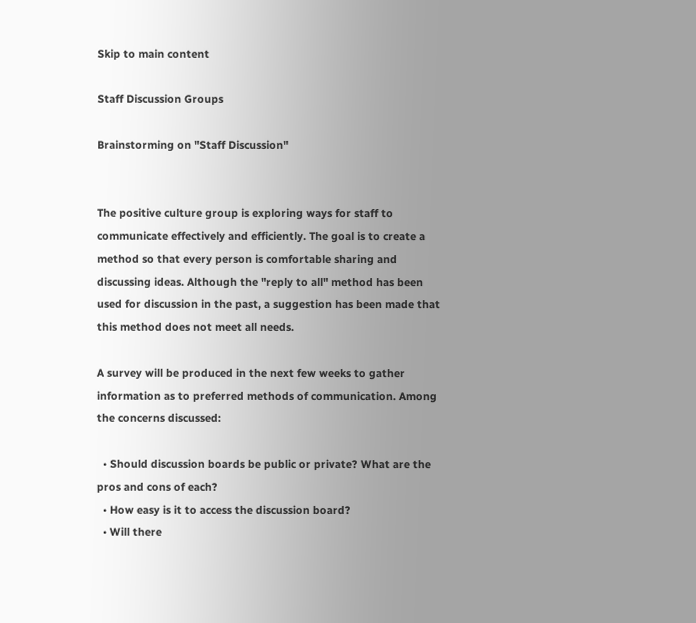Skip to main content

Staff Discussion Groups

Brainstorming on "Staff Discussion"


The positive culture group is exploring ways for staff to communicate effectively and efficiently. The goal is to create a method so that every person is comfortable sharing and discussing ideas. Although the "reply to all" method has been used for discussion in the past, a suggestion has been made that this method does not meet all needs.

A survey will be produced in the next few weeks to gather information as to preferred methods of communication. Among the concerns discussed:

  • Should discussion boards be public or private? What are the pros and cons of each?
  • How easy is it to access the discussion board?
  • Will there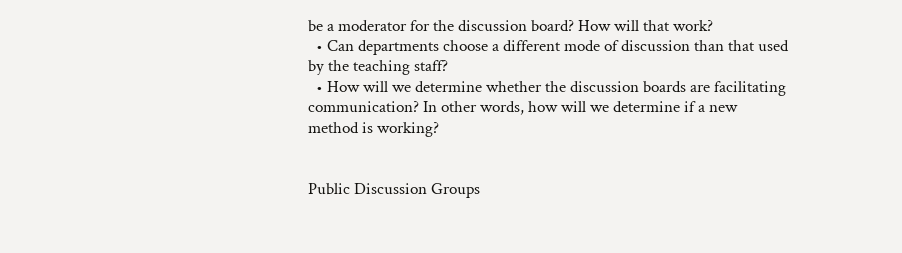be a moderator for the discussion board? How will that work?
  • Can departments choose a different mode of discussion than that used by the teaching staff?
  • How will we determine whether the discussion boards are facilitating communication? In other words, how will we determine if a new method is working?


Public Discussion Groups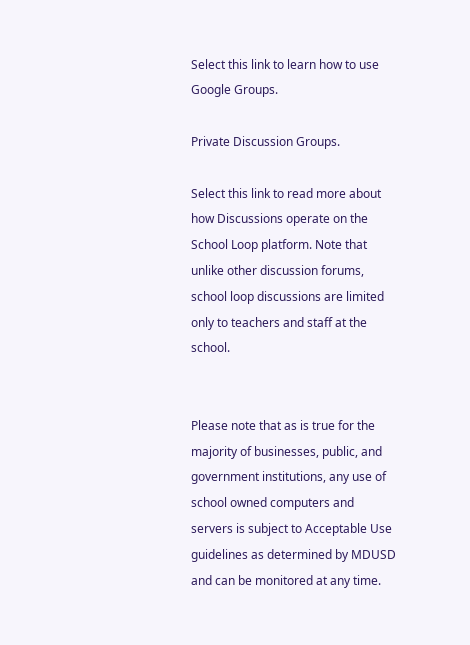Select this link to learn how to use Google Groups.

Private Discussion Groups.

Select this link to read more about how Discussions operate on the School Loop platform. Note that unlike other discussion forums, school loop discussions are limited only to teachers and staff at the school.


Please note that as is true for the majority of businesses, public, and government institutions, any use of school owned computers and servers is subject to Acceptable Use guidelines as determined by MDUSD and can be monitored at any time.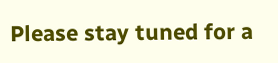Please stay tuned for a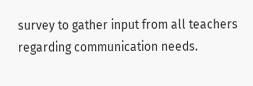survey to gather input from all teachers regarding communication needs.